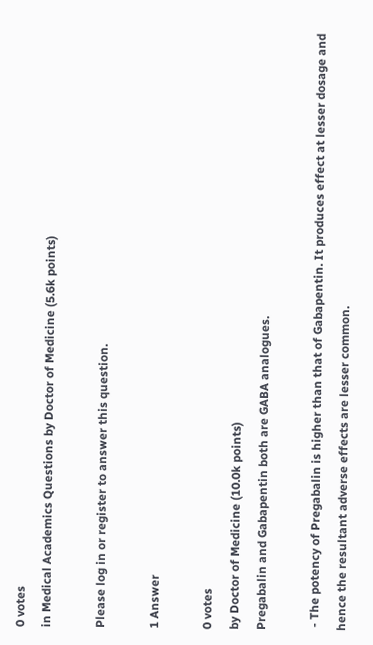0 votes
in Medical Academics Questions by Doctor of Medicine (5.6k points)

Please log in or register to answer this question.

1 Answer

0 votes
by Doctor of Medicine (10.0k points)
Pregabalin and Gabapentin both are GABA analogues.

 - The potency of Pregabalin is higher than that of Gabapentin. It produces effect at lesser dosage and hence the resultant adverse effects are lesser common.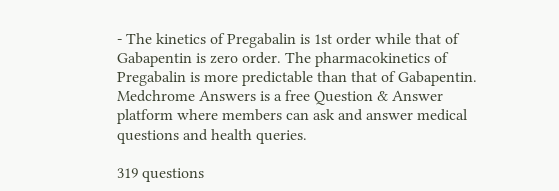- The kinetics of Pregabalin is 1st order while that of Gabapentin is zero order. The pharmacokinetics of Pregabalin is more predictable than that of Gabapentin.
Medchrome Answers is a free Question & Answer platform where members can ask and answer medical questions and health queries.

319 questions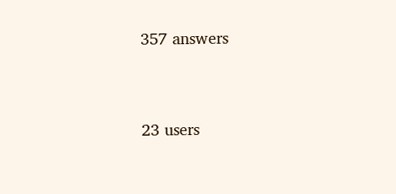357 answers


23 users